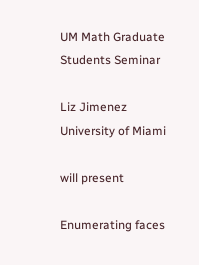UM Math Graduate Students Seminar

Liz Jimenez
University of Miami

will present

Enumerating faces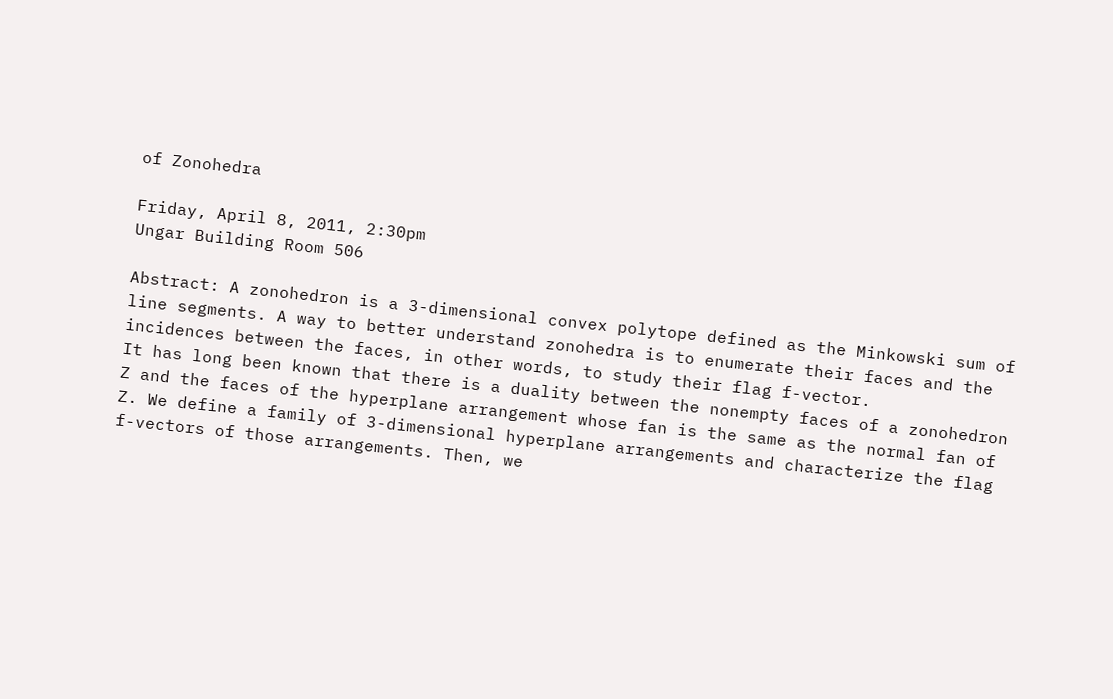of Zonohedra

Friday, April 8, 2011, 2:30pm
Ungar Building Room 506

Abstract: A zonohedron is a 3-dimensional convex polytope defined as the Minkowski sum of line segments. A way to better understand zonohedra is to enumerate their faces and the incidences between the faces, in other words, to study their flag f-vector.
It has long been known that there is a duality between the nonempty faces of a zonohedron Z and the faces of the hyperplane arrangement whose fan is the same as the normal fan of Z. We define a family of 3-dimensional hyperplane arrangements and characterize the flag f-vectors of those arrangements. Then, we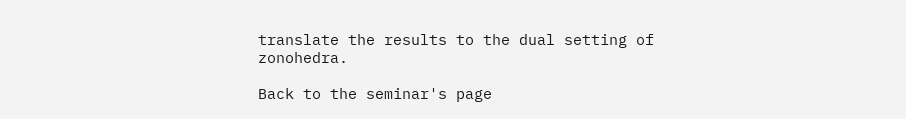translate the results to the dual setting of zonohedra.

Back to the seminar's page